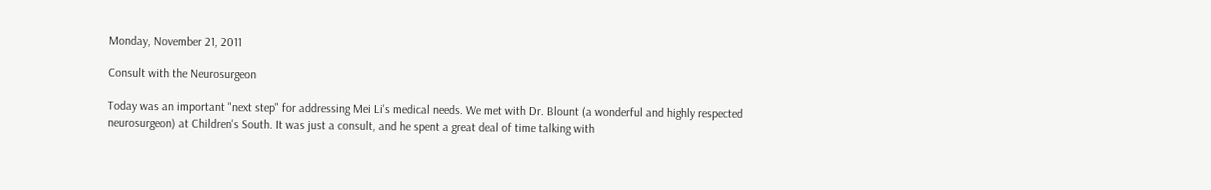Monday, November 21, 2011

Consult with the Neurosurgeon

Today was an important "next step" for addressing Mei Li's medical needs. We met with Dr. Blount (a wonderful and highly respected neurosurgeon) at Children's South. It was just a consult, and he spent a great deal of time talking with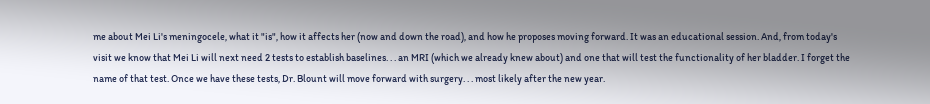me about Mei Li's meningocele, what it "is", how it affects her (now and down the road), and how he proposes moving forward. It was an educational session. And, from today's visit we know that Mei Li will next need 2 tests to establish baselines. . . an MRI (which we already knew about) and one that will test the functionality of her bladder. I forget the name of that test. Once we have these tests, Dr. Blount will move forward with surgery. . . most likely after the new year.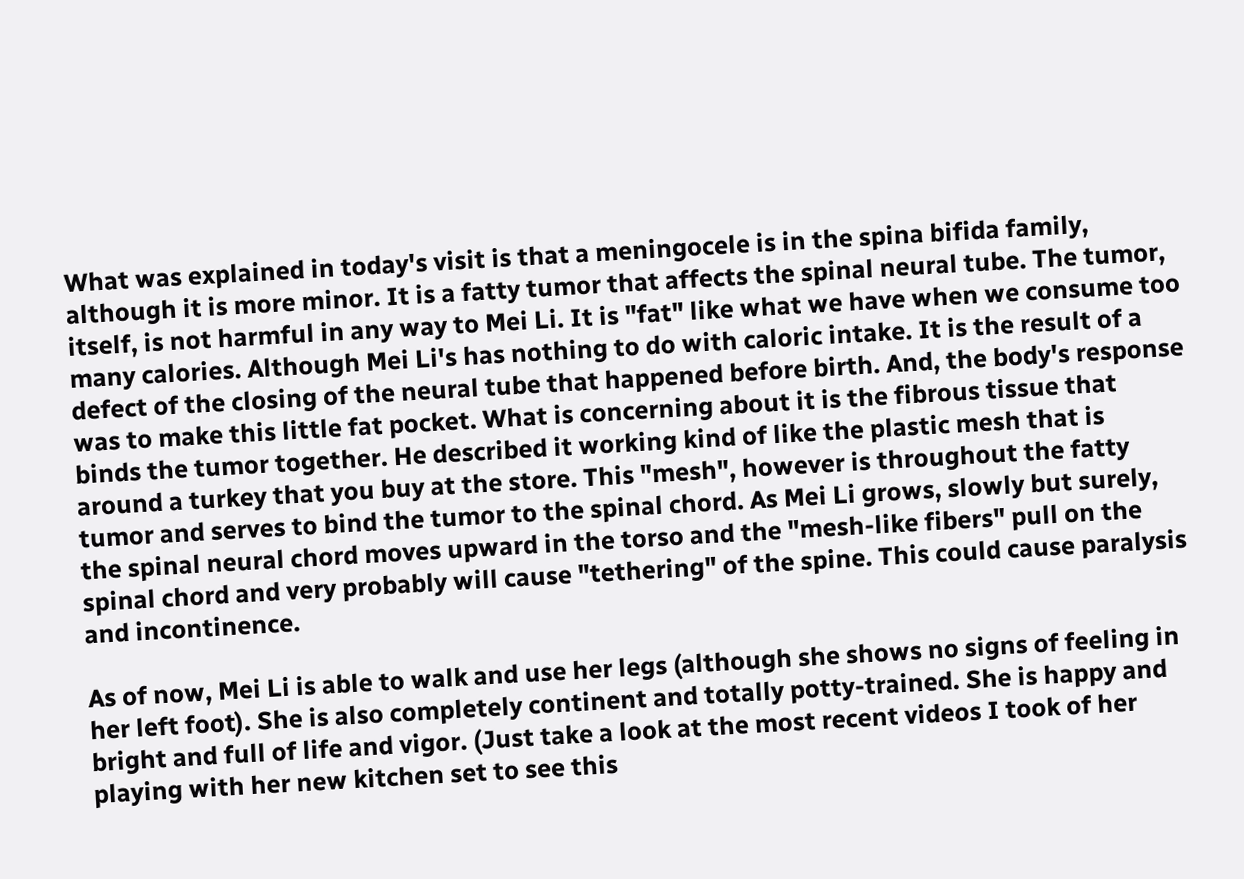What was explained in today's visit is that a meningocele is in the spina bifida family, although it is more minor. It is a fatty tumor that affects the spinal neural tube. The tumor, itself, is not harmful in any way to Mei Li. It is "fat" like what we have when we consume too many calories. Although Mei Li's has nothing to do with caloric intake. It is the result of a defect of the closing of the neural tube that happened before birth. And, the body's response was to make this little fat pocket. What is concerning about it is the fibrous tissue that binds the tumor together. He described it working kind of like the plastic mesh that is around a turkey that you buy at the store. This "mesh", however is throughout the fatty tumor and serves to bind the tumor to the spinal chord. As Mei Li grows, slowly but surely, the spinal neural chord moves upward in the torso and the "mesh-like fibers" pull on the spinal chord and very probably will cause "tethering" of the spine. This could cause paralysis and incontinence.

As of now, Mei Li is able to walk and use her legs (although she shows no signs of feeling in her left foot). She is also completely continent and totally potty-trained. She is happy and bright and full of life and vigor. (Just take a look at the most recent videos I took of her playing with her new kitchen set to see this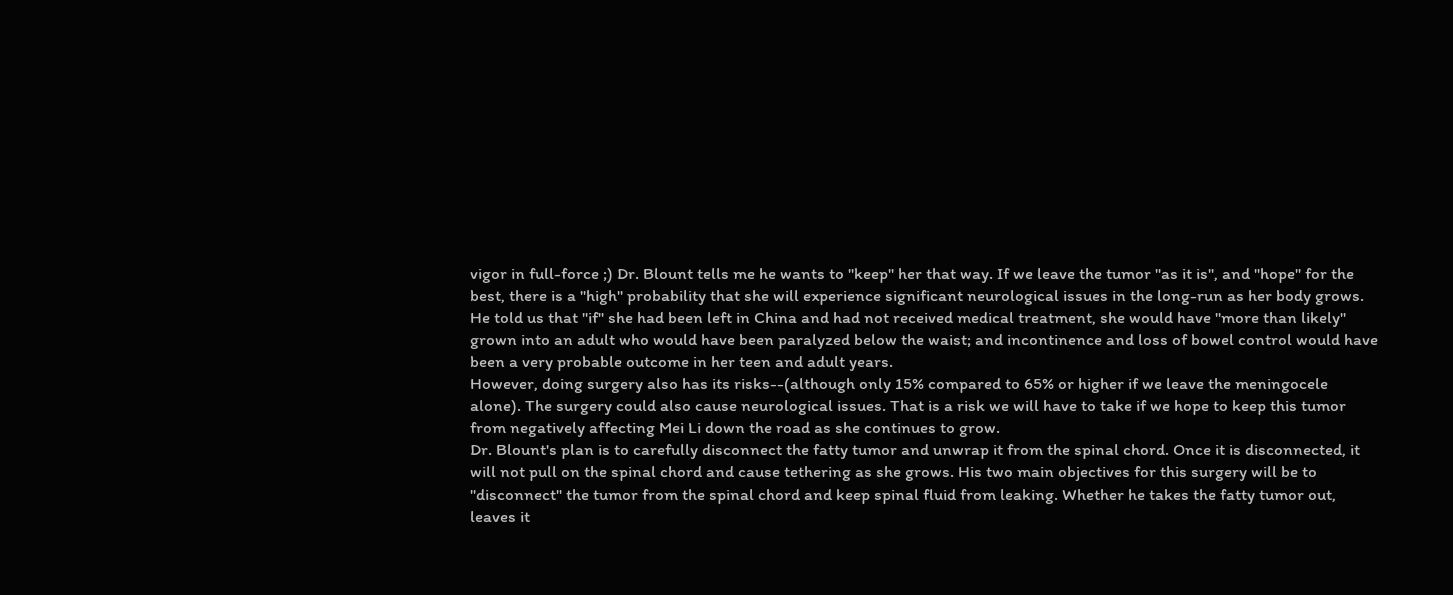vigor in full-force ;) Dr. Blount tells me he wants to "keep" her that way. If we leave the tumor "as it is", and "hope" for the best, there is a "high" probability that she will experience significant neurological issues in the long-run as her body grows. He told us that "if" she had been left in China and had not received medical treatment, she would have "more than likely" grown into an adult who would have been paralyzed below the waist; and incontinence and loss of bowel control would have been a very probable outcome in her teen and adult years.
However, doing surgery also has its risks--(although only 15% compared to 65% or higher if we leave the meningocele alone). The surgery could also cause neurological issues. That is a risk we will have to take if we hope to keep this tumor from negatively affecting Mei Li down the road as she continues to grow.
Dr. Blount's plan is to carefully disconnect the fatty tumor and unwrap it from the spinal chord. Once it is disconnected, it will not pull on the spinal chord and cause tethering as she grows. His two main objectives for this surgery will be to "disconnect" the tumor from the spinal chord and keep spinal fluid from leaking. Whether he takes the fatty tumor out, leaves it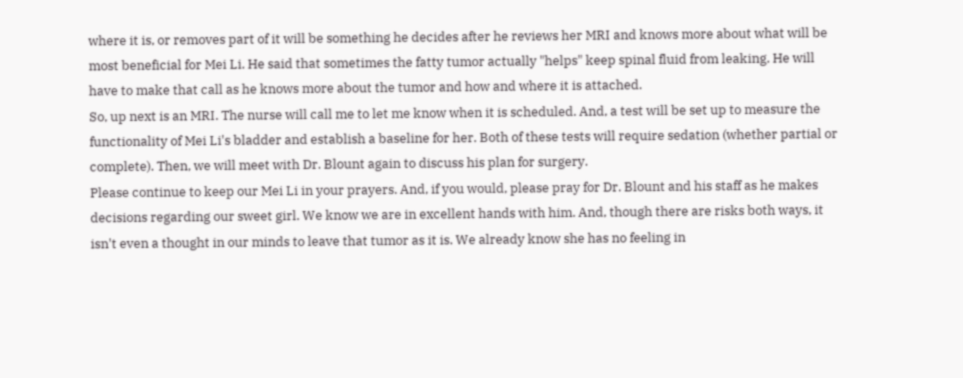where it is, or removes part of it will be something he decides after he reviews her MRI and knows more about what will be most beneficial for Mei Li. He said that sometimes the fatty tumor actually "helps" keep spinal fluid from leaking. He will have to make that call as he knows more about the tumor and how and where it is attached.
So, up next is an MRI. The nurse will call me to let me know when it is scheduled. And, a test will be set up to measure the functionality of Mei Li's bladder and establish a baseline for her. Both of these tests will require sedation (whether partial or complete). Then, we will meet with Dr. Blount again to discuss his plan for surgery.
Please continue to keep our Mei Li in your prayers. And, if you would, please pray for Dr. Blount and his staff as he makes decisions regarding our sweet girl. We know we are in excellent hands with him. And, though there are risks both ways, it isn't even a thought in our minds to leave that tumor as it is. We already know she has no feeling in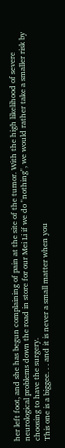her left foot, and she has begun complaining of pain at the site of the tumor. With the high likelihood of severe neurological problems down the road in store for our Mei Li if we do "nothing", we would rather take a smaller risk by choosing to have the surgery.
This one is a biggee. . . and it is never a small matter when you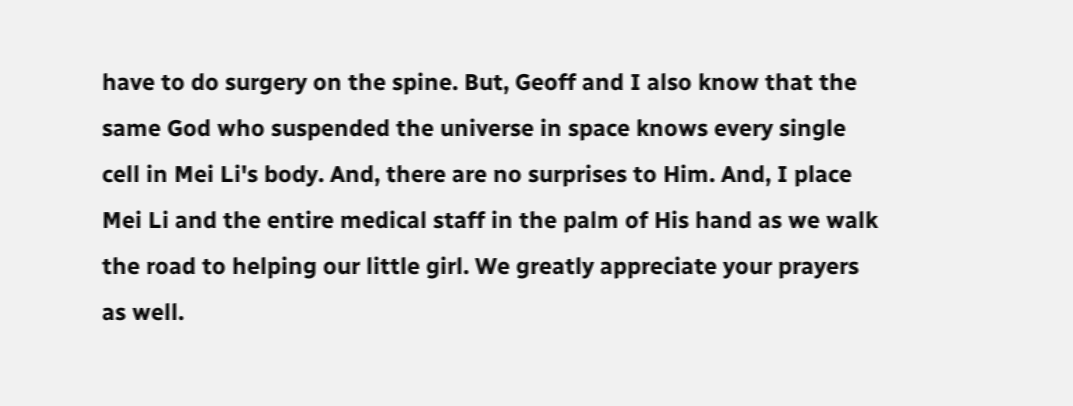have to do surgery on the spine. But, Geoff and I also know that the same God who suspended the universe in space knows every single cell in Mei Li's body. And, there are no surprises to Him. And, I place Mei Li and the entire medical staff in the palm of His hand as we walk the road to helping our little girl. We greatly appreciate your prayers as well.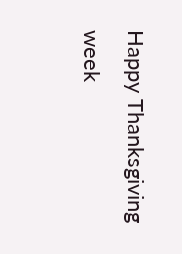Happy Thanksgiving week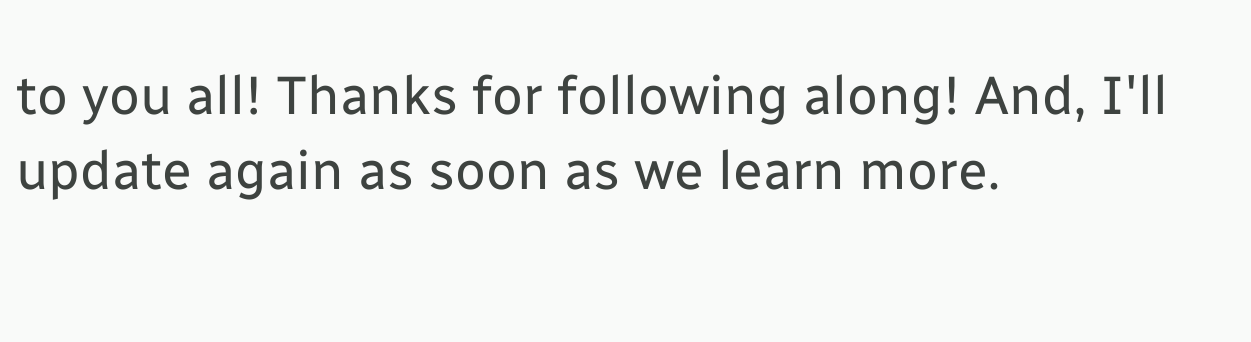to you all! Thanks for following along! And, I'll update again as soon as we learn more.